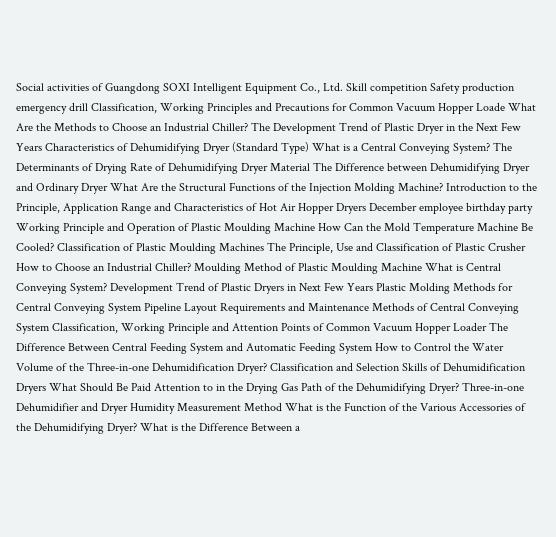Social activities of Guangdong SOXI Intelligent Equipment Co., Ltd. Skill competition Safety production emergency drill Classification, Working Principles and Precautions for Common Vacuum Hopper Loade What Are the Methods to Choose an Industrial Chiller? The Development Trend of Plastic Dryer in the Next Few Years Characteristics of Dehumidifying Dryer (Standard Type) What is a Central Conveying System? The Determinants of Drying Rate of Dehumidifying Dryer Material The Difference between Dehumidifying Dryer and Ordinary Dryer What Are the Structural Functions of the Injection Molding Machine? Introduction to the Principle, Application Range and Characteristics of Hot Air Hopper Dryers December employee birthday party Working Principle and Operation of Plastic Moulding Machine How Can the Mold Temperature Machine Be Cooled? Classification of Plastic Moulding Machines The Principle, Use and Classification of Plastic Crusher How to Choose an Industrial Chiller? Moulding Method of Plastic Moulding Machine What is Central Conveying System? Development Trend of Plastic Dryers in Next Few Years Plastic Molding Methods for Central Conveying System Pipeline Layout Requirements and Maintenance Methods of Central Conveying System Classification, Working Principle and Attention Points of Common Vacuum Hopper Loader The Difference Between Central Feeding System and Automatic Feeding System How to Control the Water Volume of the Three-in-one Dehumidification Dryer? Classification and Selection Skills of Dehumidification Dryers What Should Be Paid Attention to in the Drying Gas Path of the Dehumidifying Dryer? Three-in-one Dehumidifier and Dryer Humidity Measurement Method What is the Function of the Various Accessories of the Dehumidifying Dryer? What is the Difference Between a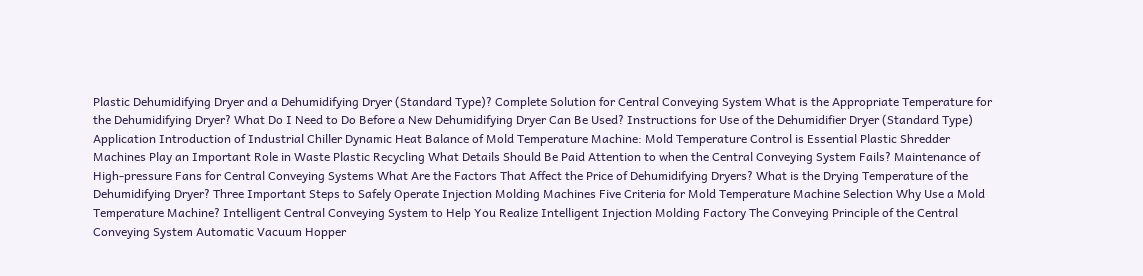Plastic Dehumidifying Dryer and a Dehumidifying Dryer (Standard Type)? Complete Solution for Central Conveying System What is the Appropriate Temperature for the Dehumidifying Dryer? What Do I Need to Do Before a New Dehumidifying Dryer Can Be Used? Instructions for Use of the Dehumidifier Dryer (Standard Type) Application Introduction of Industrial Chiller Dynamic Heat Balance of Mold Temperature Machine: Mold Temperature Control is Essential Plastic Shredder Machines Play an Important Role in Waste Plastic Recycling What Details Should Be Paid Attention to when the Central Conveying System Fails? Maintenance of High-pressure Fans for Central Conveying Systems What Are the Factors That Affect the Price of Dehumidifying Dryers? What is the Drying Temperature of the Dehumidifying Dryer? Three Important Steps to Safely Operate Injection Molding Machines Five Criteria for Mold Temperature Machine Selection Why Use a Mold Temperature Machine? Intelligent Central Conveying System to Help You Realize Intelligent Injection Molding Factory The Conveying Principle of the Central Conveying System Automatic Vacuum Hopper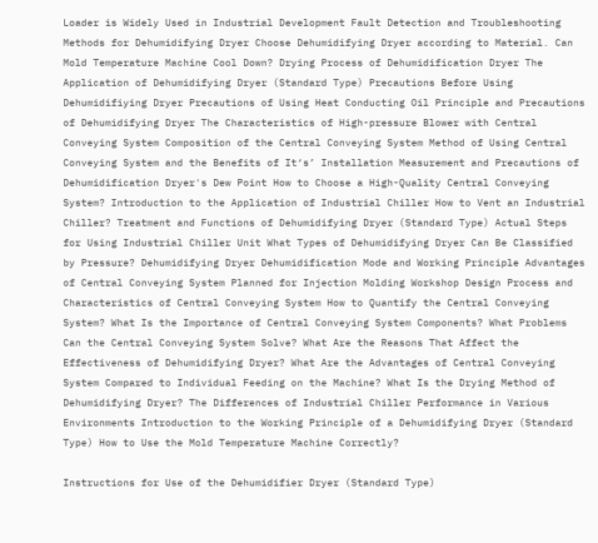Loader is Widely Used in Industrial Development Fault Detection and Troubleshooting Methods for Dehumidifying Dryer Choose Dehumidifying Dryer according to Material. Can Mold Temperature Machine Cool Down? Drying Process of Dehumidification Dryer The Application of Dehumidifying Dryer (Standard Type) Precautions Before Using Dehumidifiying Dryer Precautions of Using Heat Conducting Oil Principle and Precautions of Dehumidifying Dryer The Characteristics of High-pressure Blower with Central Conveying System Composition of the Central Conveying System Method of Using Central Conveying System and the Benefits of It‘s’ Installation Measurement and Precautions of Dehumidification Dryer's Dew Point How to Choose a High-Quality Central Conveying System? Introduction to the Application of Industrial Chiller How to Vent an Industrial Chiller? Treatment and Functions of Dehumidifying Dryer (Standard Type) Actual Steps for Using Industrial Chiller Unit What Types of Dehumidifying Dryer Can Be Classified by Pressure? Dehumidifying Dryer Dehumidification Mode and Working Principle Advantages of Central Conveying System Planned for Injection Molding Workshop Design Process and Characteristics of Central Conveying System How to Quantify the Central Conveying System? What Is the Importance of Central Conveying System Components? What Problems Can the Central Conveying System Solve? What Are the Reasons That Affect the Effectiveness of Dehumidifying Dryer? What Are the Advantages of Central Conveying System Compared to Individual Feeding on the Machine? What Is the Drying Method of Dehumidifying Dryer? The Differences of Industrial Chiller Performance in Various Environments Introduction to the Working Principle of a Dehumidifying Dryer (Standard Type) How to Use the Mold Temperature Machine Correctly?

Instructions for Use of the Dehumidifier Dryer (Standard Type)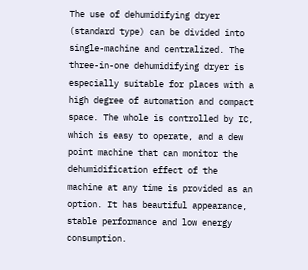The use of dehumidifying dryer (standard type) can be divided into single-machine and centralized. The three-in-one dehumidifying dryer is especially suitable for places with a high degree of automation and compact space. The whole is controlled by IC, which is easy to operate, and a dew point machine that can monitor the dehumidification effect of the machine at any time is provided as an option. It has beautiful appearance, stable performance and low energy consumption.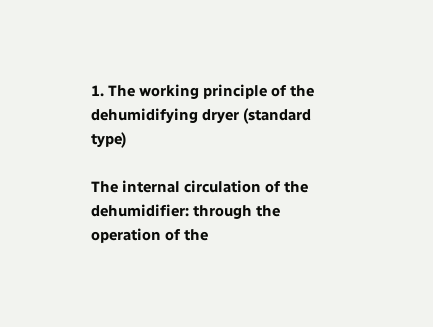1. The working principle of the dehumidifying dryer (standard type)

The internal circulation of the dehumidifier: through the operation of the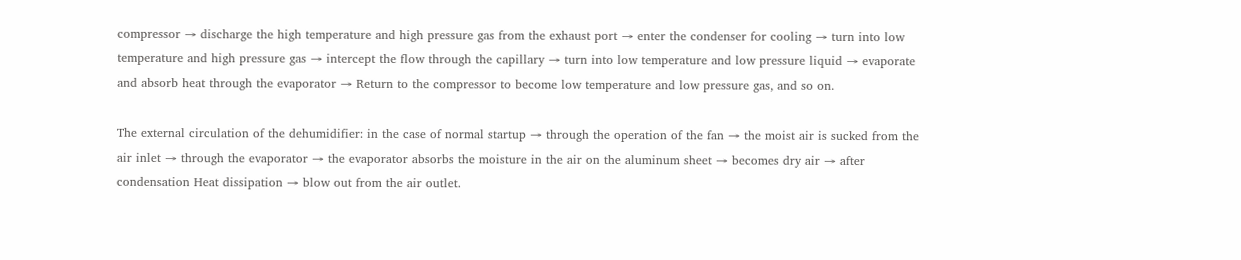compressor → discharge the high temperature and high pressure gas from the exhaust port → enter the condenser for cooling → turn into low temperature and high pressure gas → intercept the flow through the capillary → turn into low temperature and low pressure liquid → evaporate and absorb heat through the evaporator → Return to the compressor to become low temperature and low pressure gas, and so on.

The external circulation of the dehumidifier: in the case of normal startup → through the operation of the fan → the moist air is sucked from the air inlet → through the evaporator → the evaporator absorbs the moisture in the air on the aluminum sheet → becomes dry air → after condensation Heat dissipation → blow out from the air outlet.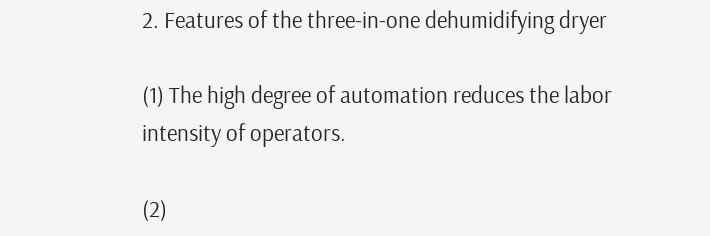2. Features of the three-in-one dehumidifying dryer

(1) The high degree of automation reduces the labor intensity of operators.

(2)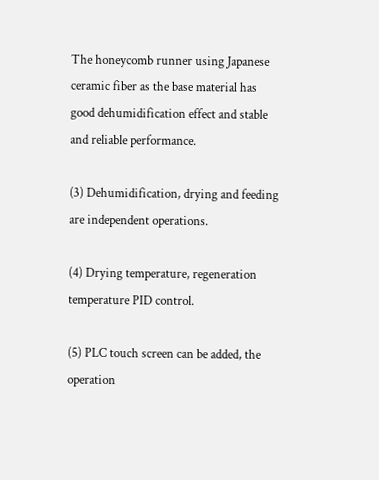The honeycomb runner using Japanese ceramic fiber as the base material has good dehumidification effect and stable and reliable performance.

(3) Dehumidification, drying and feeding are independent operations.

(4) Drying temperature, regeneration temperature PID control.

(5) PLC touch screen can be added, the operation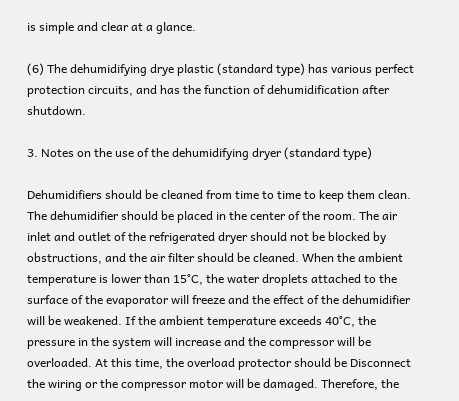is simple and clear at a glance.

(6) The dehumidifying drye plastic (standard type) has various perfect protection circuits, and has the function of dehumidification after shutdown.

3. Notes on the use of the dehumidifying dryer (standard type)

Dehumidifiers should be cleaned from time to time to keep them clean. The dehumidifier should be placed in the center of the room. The air inlet and outlet of the refrigerated dryer should not be blocked by obstructions, and the air filter should be cleaned. When the ambient temperature is lower than 15°C, the water droplets attached to the surface of the evaporator will freeze and the effect of the dehumidifier will be weakened. If the ambient temperature exceeds 40°C, the pressure in the system will increase and the compressor will be overloaded. At this time, the overload protector should be Disconnect the wiring or the compressor motor will be damaged. Therefore, the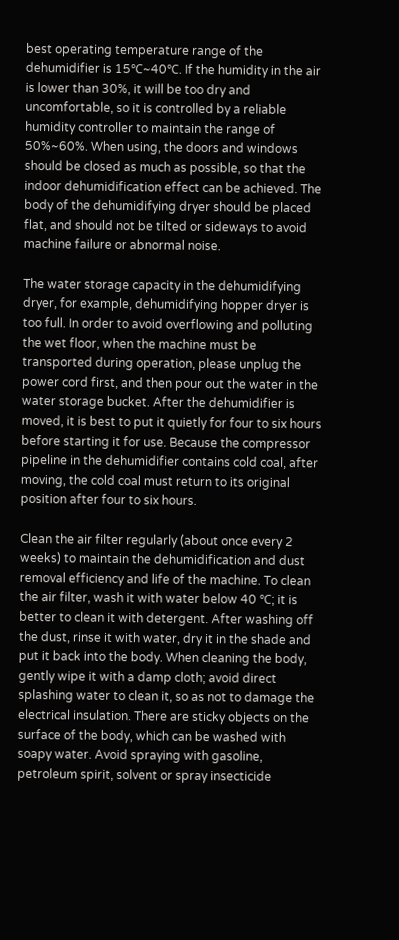best operating temperature range of the dehumidifier is 15℃~40℃. If the humidity in the air is lower than 30%, it will be too dry and uncomfortable, so it is controlled by a reliable humidity controller to maintain the range of 50%~60%. When using, the doors and windows should be closed as much as possible, so that the indoor dehumidification effect can be achieved. The body of the dehumidifying dryer should be placed flat, and should not be tilted or sideways to avoid machine failure or abnormal noise.

The water storage capacity in the dehumidifying dryer, for example, dehumidifying hopper dryer is too full. In order to avoid overflowing and polluting the wet floor, when the machine must be transported during operation, please unplug the power cord first, and then pour out the water in the water storage bucket. After the dehumidifier is moved, it is best to put it quietly for four to six hours before starting it for use. Because the compressor pipeline in the dehumidifier contains cold coal, after moving, the cold coal must return to its original position after four to six hours.

Clean the air filter regularly (about once every 2 weeks) to maintain the dehumidification and dust removal efficiency and life of the machine. To clean the air filter, wash it with water below 40 ℃; it is better to clean it with detergent. After washing off the dust, rinse it with water, dry it in the shade and put it back into the body. When cleaning the body, gently wipe it with a damp cloth; avoid direct splashing water to clean it, so as not to damage the electrical insulation. There are sticky objects on the surface of the body, which can be washed with soapy water. Avoid spraying with gasoline, petroleum spirit, solvent or spray insecticide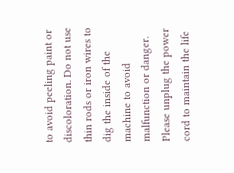to avoid peeling paint or discoloration. Do not use thin rods or iron wires to dig the inside of the machine to avoid malfunction or danger. Please unplug the power cord to maintain the life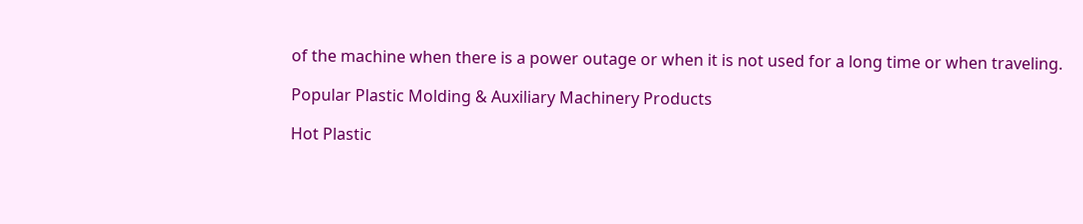of the machine when there is a power outage or when it is not used for a long time or when traveling.

Popular Plastic Molding & Auxiliary Machinery Products

Hot Plastic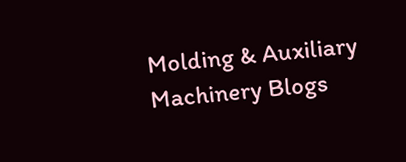Molding & Auxiliary Machinery Blogs